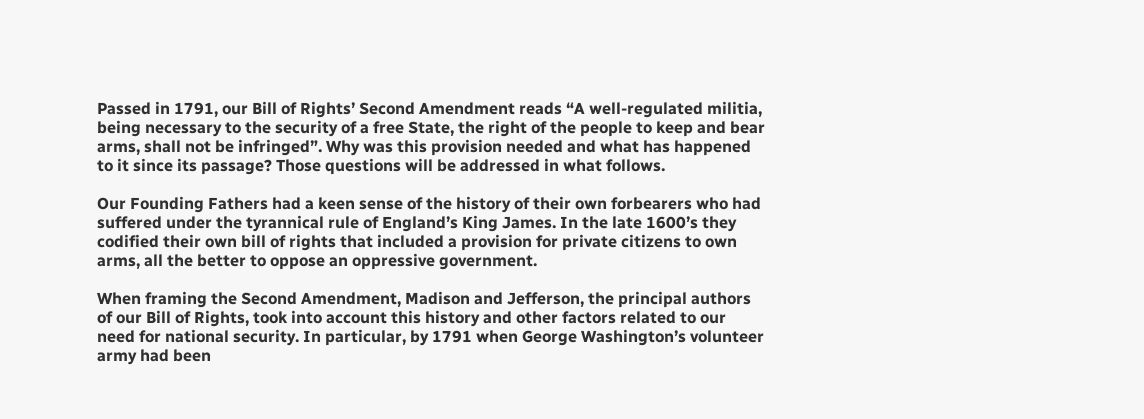Passed in 1791, our Bill of Rights’ Second Amendment reads “A well-regulated militia, being necessary to the security of a free State, the right of the people to keep and bear arms, shall not be infringed”. Why was this provision needed and what has happened to it since its passage? Those questions will be addressed in what follows.

Our Founding Fathers had a keen sense of the history of their own forbearers who had suffered under the tyrannical rule of England’s King James. In the late 1600’s they codified their own bill of rights that included a provision for private citizens to own arms, all the better to oppose an oppressive government.

When framing the Second Amendment, Madison and Jefferson, the principal authors of our Bill of Rights, took into account this history and other factors related to our need for national security. In particular, by 1791 when George Washington’s volunteer army had been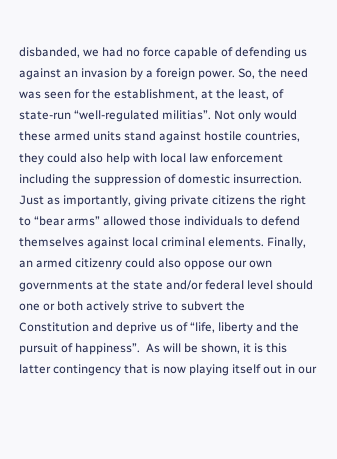disbanded, we had no force capable of defending us against an invasion by a foreign power. So, the need was seen for the establishment, at the least, of state-run “well-regulated militias”. Not only would these armed units stand against hostile countries, they could also help with local law enforcement including the suppression of domestic insurrection. Just as importantly, giving private citizens the right to “bear arms” allowed those individuals to defend themselves against local criminal elements. Finally, an armed citizenry could also oppose our own governments at the state and/or federal level should one or both actively strive to subvert the Constitution and deprive us of “life, liberty and the pursuit of happiness”.  As will be shown, it is this latter contingency that is now playing itself out in our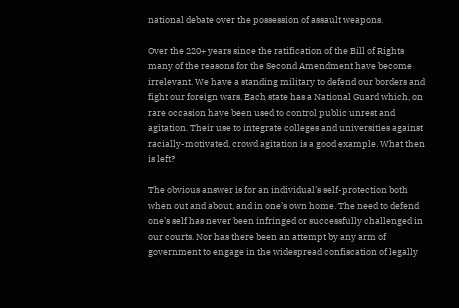national debate over the possession of assault weapons.

Over the 220+ years since the ratification of the Bill of Rights many of the reasons for the Second Amendment have become irrelevant. We have a standing military to defend our borders and fight our foreign wars. Each state has a National Guard which, on rare occasion have been used to control public unrest and agitation. Their use to integrate colleges and universities against racially-motivated, crowd agitation is a good example. What then is left?

The obvious answer is for an individual’s self-protection both when out and about, and in one’s own home. The need to defend one’s self has never been infringed or successfully challenged in our courts. Nor has there been an attempt by any arm of government to engage in the widespread confiscation of legally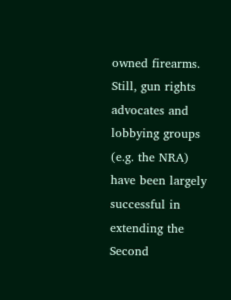owned firearms. Still, gun rights advocates and lobbying groups (e.g. the NRA) have been largely successful in extending the Second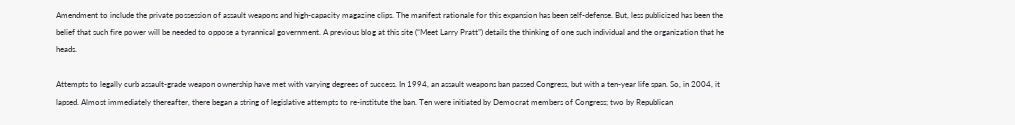Amendment to include the private possession of assault weapons and high-capacity magazine clips. The manifest rationale for this expansion has been self-defense. But, less publicized has been the belief that such fire power will be needed to oppose a tyrannical government. A previous blog at this site (“Meet Larry Pratt”) details the thinking of one such individual and the organization that he heads.

Attempts to legally curb assault-grade weapon ownership have met with varying degrees of success. In 1994, an assault weapons ban passed Congress, but with a ten-year life span. So, in 2004, it lapsed. Almost immediately thereafter, there began a string of legislative attempts to re-institute the ban. Ten were initiated by Democrat members of Congress; two by Republican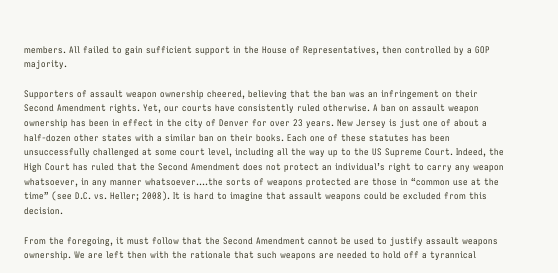members. All failed to gain sufficient support in the House of Representatives, then controlled by a GOP majority.

Supporters of assault weapon ownership cheered, believing that the ban was an infringement on their Second Amendment rights. Yet, our courts have consistently ruled otherwise. A ban on assault weapon ownership has been in effect in the city of Denver for over 23 years. New Jersey is just one of about a half-dozen other states with a similar ban on their books. Each one of these statutes has been unsuccessfully challenged at some court level, including all the way up to the US Supreme Court. Indeed, the High Court has ruled that the Second Amendment does not protect an individual’s right to carry any weapon whatsoever, in any manner whatsoever….the sorts of weapons protected are those in “common use at the time” (see D.C. vs. Heller; 2008). It is hard to imagine that assault weapons could be excluded from this decision.

From the foregoing, it must follow that the Second Amendment cannot be used to justify assault weapons ownership. We are left then with the rationale that such weapons are needed to hold off a tyrannical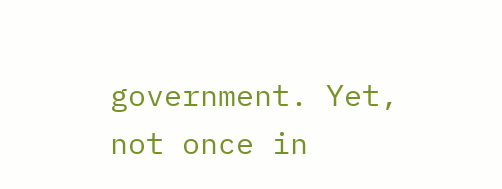government. Yet, not once in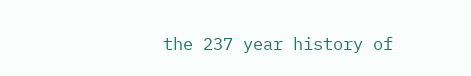the 237 year history of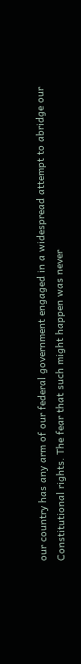our country has any arm of our federal government engaged in a widespread attempt to abridge our Constitutional rights. The fear that such might happen was never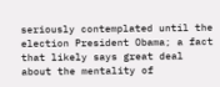seriously contemplated until the election President Obama; a fact that likely says great deal about the mentality of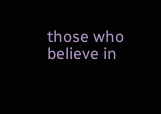those who believe in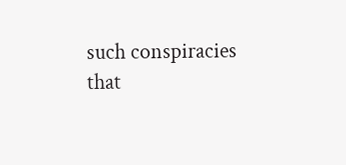such conspiracies that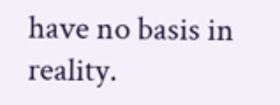have no basis in reality.